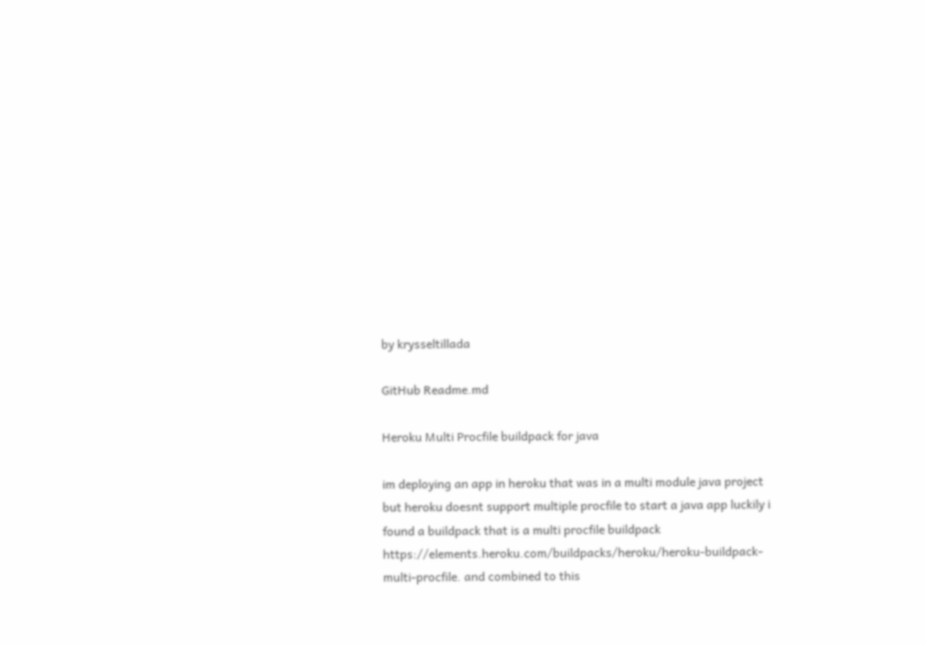by krysseltillada

GitHub Readme.md

Heroku Multi Procfile buildpack for java

im deploying an app in heroku that was in a multi module java project but heroku doesnt support multiple procfile to start a java app luckily i found a buildpack that is a multi procfile buildpack https://elements.heroku.com/buildpacks/heroku/heroku-buildpack-multi-procfile. and combined to this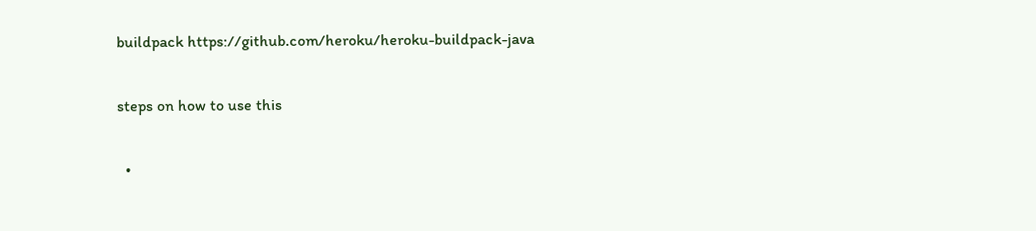buildpack https://github.com/heroku/heroku-buildpack-java

steps on how to use this

  •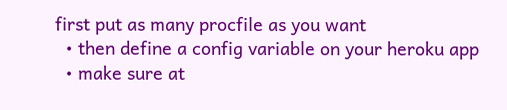first put as many procfile as you want
  • then define a config variable on your heroku app
  • make sure at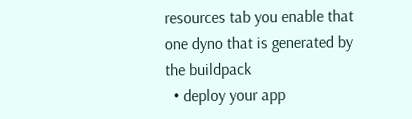resources tab you enable that one dyno that is generated by the buildpack
  • deploy your app